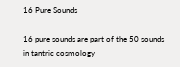16 Pure Sounds

16 pure sounds are part of the 50 sounds in tantric cosmology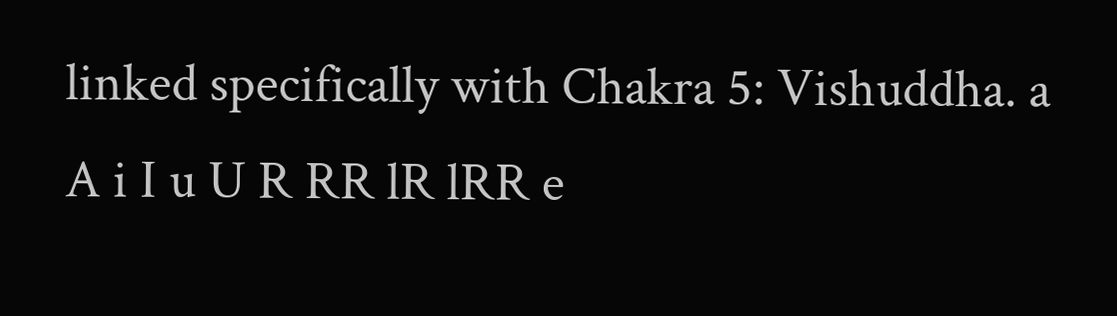linked specifically with Chakra 5: Vishuddha. a A i I u U R RR lR lRR e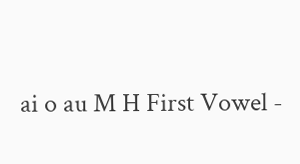ai o au M H First Vowel -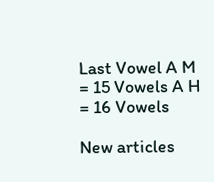Last Vowel A M = 15 Vowels A H = 16 Vowels

New articles